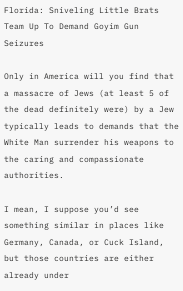Florida: Sniveling Little Brats Team Up To Demand Goyim Gun Seizures

Only in America will you find that a massacre of Jews (at least 5 of the dead definitely were) by a Jew typically leads to demands that the White Man surrender his weapons to the caring and compassionate authorities.

I mean, I suppose you’d see something similar in places like Germany, Canada, or Cuck Island, but those countries are either already under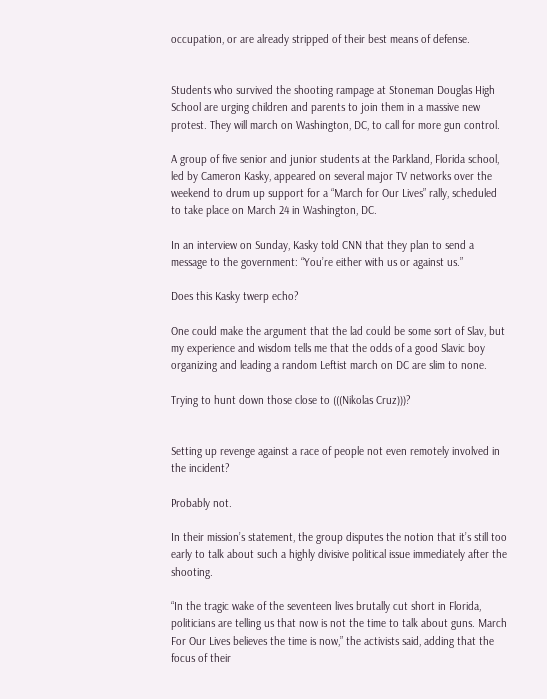occupation, or are already stripped of their best means of defense.


Students who survived the shooting rampage at Stoneman Douglas High School are urging children and parents to join them in a massive new protest. They will march on Washington, DC, to call for more gun control.

A group of five senior and junior students at the Parkland, Florida school, led by Cameron Kasky, appeared on several major TV networks over the weekend to drum up support for a “March for Our Lives” rally, scheduled to take place on March 24 in Washington, DC.

In an interview on Sunday, Kasky told CNN that they plan to send a message to the government: “You’re either with us or against us.”

Does this Kasky twerp echo?

One could make the argument that the lad could be some sort of Slav, but my experience and wisdom tells me that the odds of a good Slavic boy organizing and leading a random Leftist march on DC are slim to none.

Trying to hunt down those close to (((Nikolas Cruz)))?


Setting up revenge against a race of people not even remotely involved in the incident?

Probably not.

In their mission’s statement, the group disputes the notion that it’s still too early to talk about such a highly divisive political issue immediately after the shooting.

“In the tragic wake of the seventeen lives brutally cut short in Florida, politicians are telling us that now is not the time to talk about guns. March For Our Lives believes the time is now,” the activists said, adding that the focus of their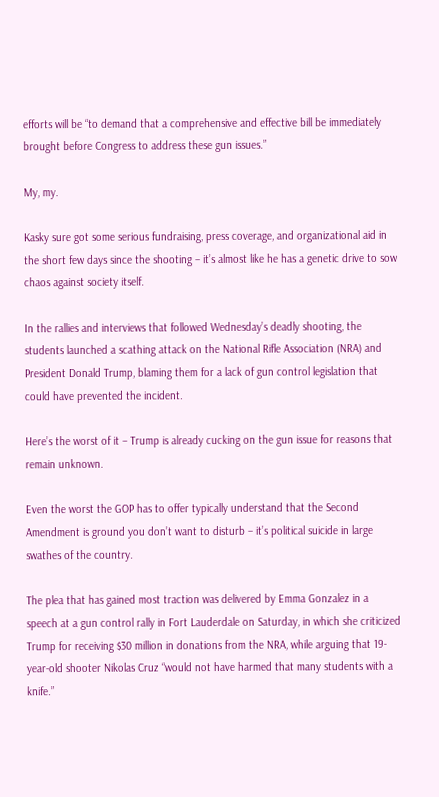efforts will be “to demand that a comprehensive and effective bill be immediately brought before Congress to address these gun issues.”

My, my.

Kasky sure got some serious fundraising, press coverage, and organizational aid in the short few days since the shooting – it’s almost like he has a genetic drive to sow chaos against society itself.

In the rallies and interviews that followed Wednesday’s deadly shooting, the students launched a scathing attack on the National Rifle Association (NRA) and President Donald Trump, blaming them for a lack of gun control legislation that could have prevented the incident.

Here’s the worst of it – Trump is already cucking on the gun issue for reasons that remain unknown.

Even the worst the GOP has to offer typically understand that the Second Amendment is ground you don’t want to disturb – it’s political suicide in large swathes of the country.

The plea that has gained most traction was delivered by Emma Gonzalez in a speech at a gun control rally in Fort Lauderdale on Saturday, in which she criticized Trump for receiving $30 million in donations from the NRA, while arguing that 19-year-old shooter Nikolas Cruz “would not have harmed that many students with a knife.”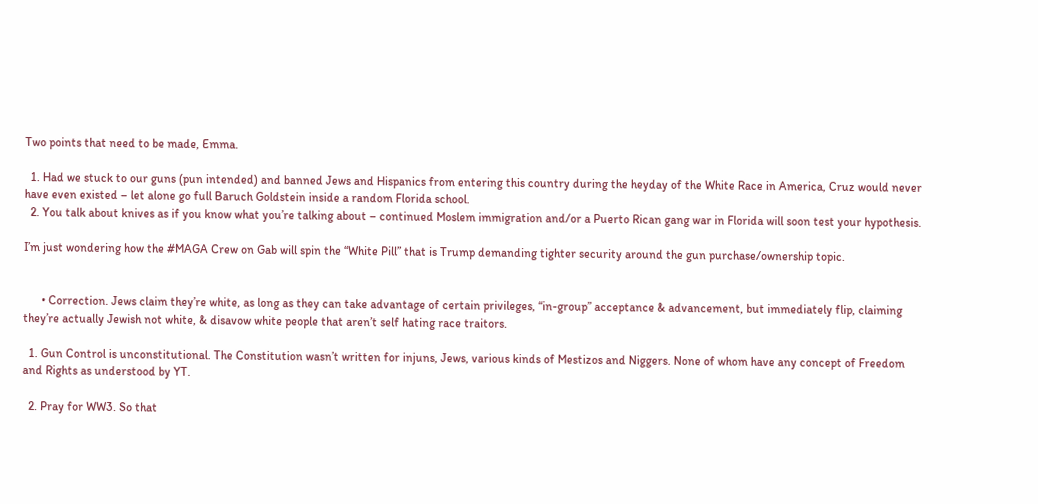Two points that need to be made, Emma.

  1. Had we stuck to our guns (pun intended) and banned Jews and Hispanics from entering this country during the heyday of the White Race in America, Cruz would never have even existed – let alone go full Baruch Goldstein inside a random Florida school.
  2. You talk about knives as if you know what you’re talking about – continued Moslem immigration and/or a Puerto Rican gang war in Florida will soon test your hypothesis.

I’m just wondering how the #MAGA Crew on Gab will spin the “White Pill” that is Trump demanding tighter security around the gun purchase/ownership topic.


      • Correction. Jews claim they’re white, as long as they can take advantage of certain privileges, “in-group” acceptance & advancement, but immediately flip, claiming they’re actually Jewish not white, & disavow white people that aren’t self hating race traitors.

  1. Gun Control is unconstitutional. The Constitution wasn’t written for injuns, Jews, various kinds of Mestizos and Niggers. None of whom have any concept of Freedom and Rights as understood by YT.

  2. Pray for WW3. So that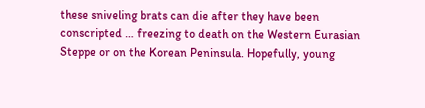these sniveling brats can die after they have been conscripted … freezing to death on the Western Eurasian Steppe or on the Korean Peninsula. Hopefully, young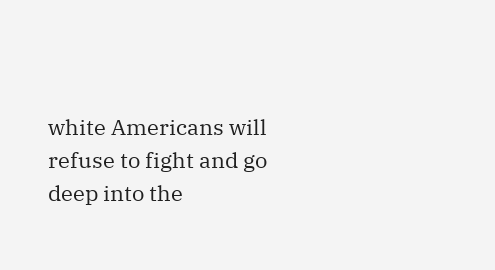white Americans will refuse to fight and go deep into the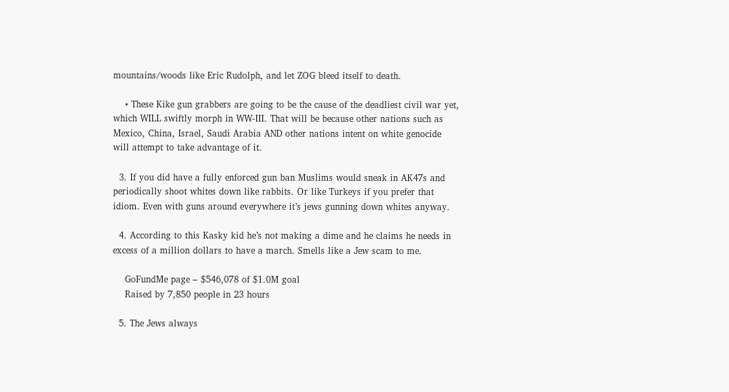mountains/woods like Eric Rudolph, and let ZOG bleed itself to death.

    • These Kike gun grabbers are going to be the cause of the deadliest civil war yet, which WILL swiftly morph in WW-III. That will be because other nations such as Mexico, China, Israel, Saudi Arabia AND other nations intent on white genocide will attempt to take advantage of it.

  3. If you did have a fully enforced gun ban Muslims would sneak in AK47s and periodically shoot whites down like rabbits. Or like Turkeys if you prefer that idiom. Even with guns around everywhere it’s jews gunning down whites anyway.

  4. According to this Kasky kid he’s not making a dime and he claims he needs in excess of a million dollars to have a march. Smells like a Jew scam to me.

    GoFundMe page – $546,078 of $1.0M goal
    Raised by 7,850 people in 23 hours

  5. The Jews always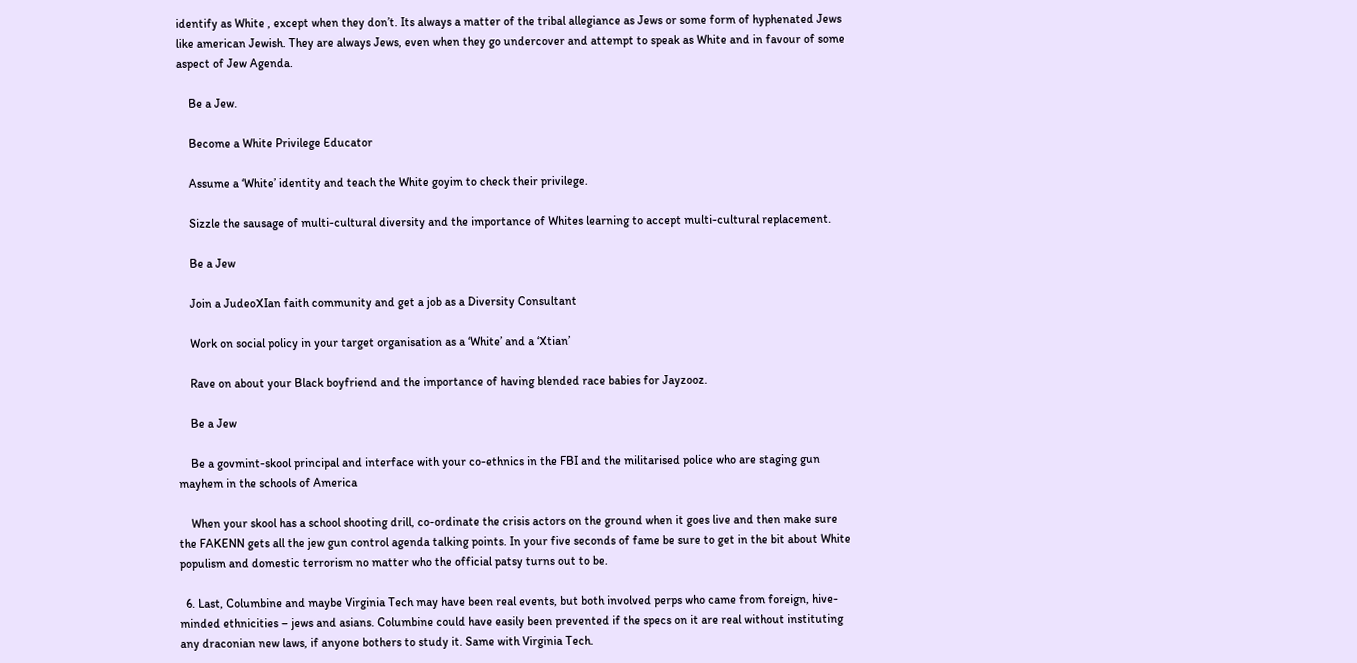identify as White , except when they don’t. Its always a matter of the tribal allegiance as Jews or some form of hyphenated Jews like american Jewish. They are always Jews, even when they go undercover and attempt to speak as White and in favour of some aspect of Jew Agenda.

    Be a Jew.

    Become a White Privilege Educator

    Assume a ‘White’ identity and teach the White goyim to check their privilege.

    Sizzle the sausage of multi-cultural diversity and the importance of Whites learning to accept multi-cultural replacement.

    Be a Jew

    Join a JudeoXIan faith community and get a job as a Diversity Consultant

    Work on social policy in your target organisation as a ‘White’ and a ‘Xtian’

    Rave on about your Black boyfriend and the importance of having blended race babies for Jayzooz.

    Be a Jew

    Be a govmint-skool principal and interface with your co-ethnics in the FBI and the militarised police who are staging gun mayhem in the schools of America

    When your skool has a school shooting drill, co-ordinate the crisis actors on the ground when it goes live and then make sure the FAKENN gets all the jew gun control agenda talking points. In your five seconds of fame be sure to get in the bit about White populism and domestic terrorism no matter who the official patsy turns out to be.

  6. Last, Columbine and maybe Virginia Tech may have been real events, but both involved perps who came from foreign, hive-minded ethnicities – jews and asians. Columbine could have easily been prevented if the specs on it are real without instituting any draconian new laws, if anyone bothers to study it. Same with Virginia Tech.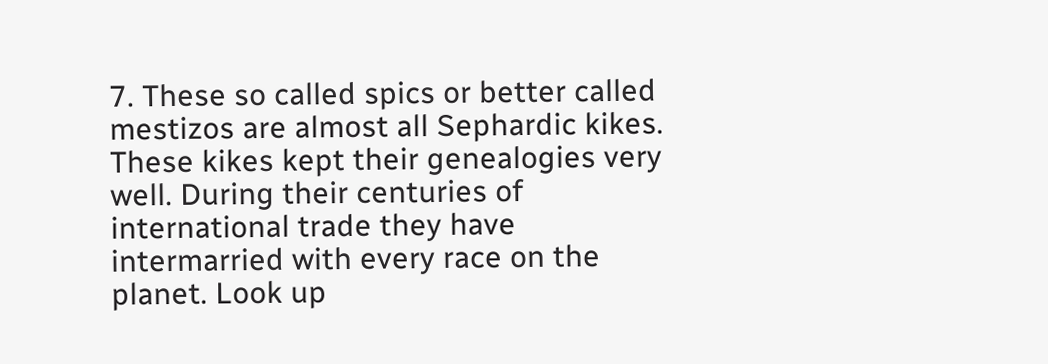7. These so called spics or better called mestizos are almost all Sephardic kikes. These kikes kept their genealogies very well. During their centuries of international trade they have intermarried with every race on the planet. Look up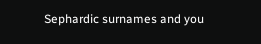Sephardic surnames and you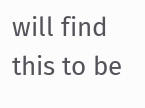will find this to be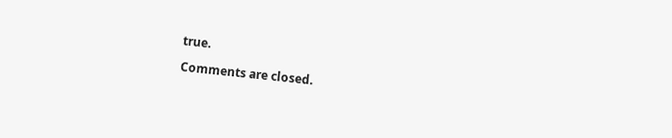true.

Comments are closed.